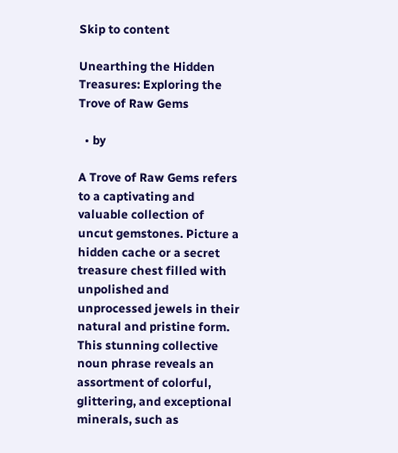Skip to content

Unearthing the Hidden Treasures: Exploring the Trove of Raw Gems

  • by

A Trove of Raw Gems refers to a captivating and valuable collection of uncut gemstones. Picture a hidden cache or a secret treasure chest filled with unpolished and unprocessed jewels in their natural and pristine form. This stunning collective noun phrase reveals an assortment of colorful, glittering, and exceptional minerals, such as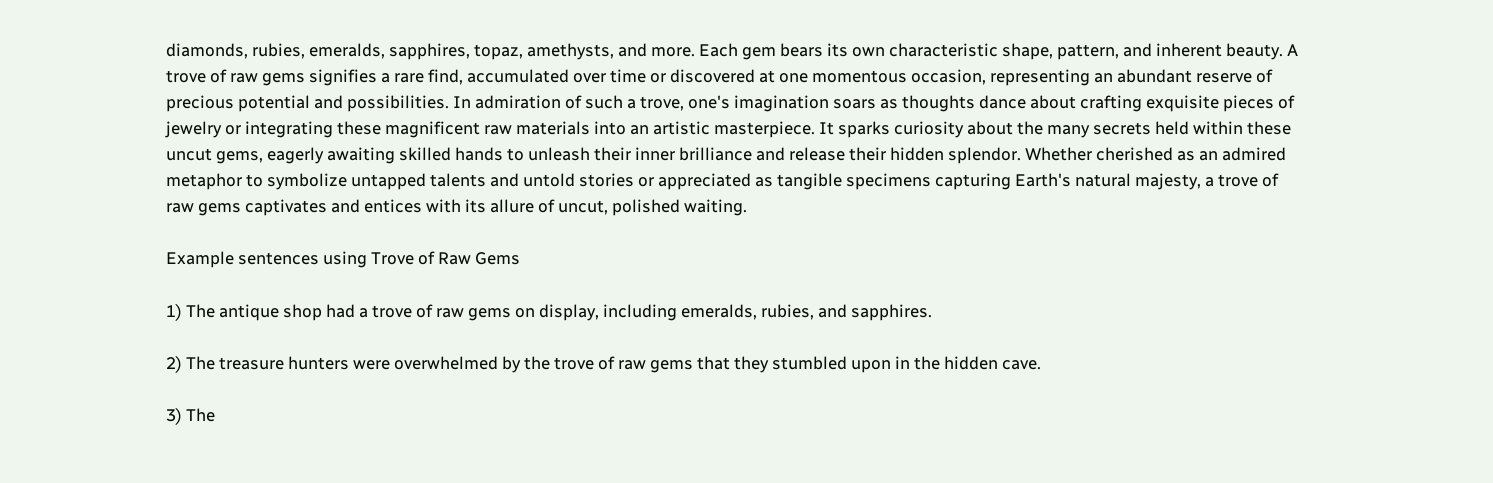diamonds, rubies, emeralds, sapphires, topaz, amethysts, and more. Each gem bears its own characteristic shape, pattern, and inherent beauty. A trove of raw gems signifies a rare find, accumulated over time or discovered at one momentous occasion, representing an abundant reserve of precious potential and possibilities. In admiration of such a trove, one's imagination soars as thoughts dance about crafting exquisite pieces of jewelry or integrating these magnificent raw materials into an artistic masterpiece. It sparks curiosity about the many secrets held within these uncut gems, eagerly awaiting skilled hands to unleash their inner brilliance and release their hidden splendor. Whether cherished as an admired metaphor to symbolize untapped talents and untold stories or appreciated as tangible specimens capturing Earth's natural majesty, a trove of raw gems captivates and entices with its allure of uncut, polished waiting.

Example sentences using Trove of Raw Gems

1) The antique shop had a trove of raw gems on display, including emeralds, rubies, and sapphires.

2) The treasure hunters were overwhelmed by the trove of raw gems that they stumbled upon in the hidden cave.

3) The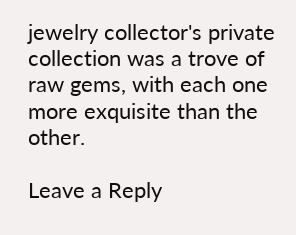jewelry collector's private collection was a trove of raw gems, with each one more exquisite than the other.

Leave a Reply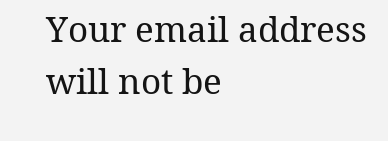Your email address will not be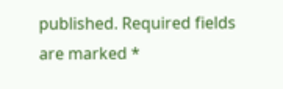published. Required fields are marked *